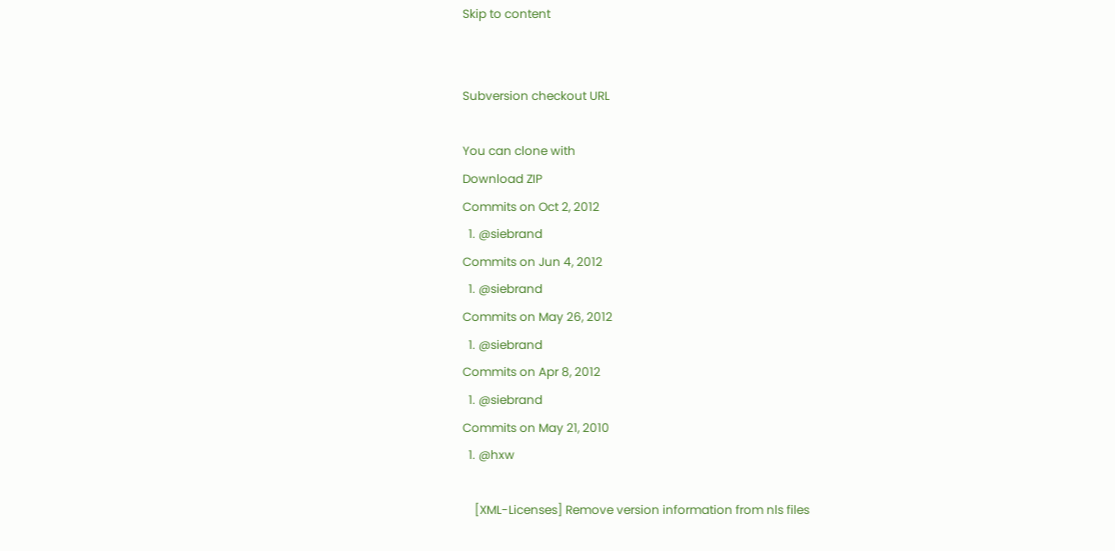Skip to content


Subversion checkout URL

You can clone with
Download ZIP
Commits on Oct 2, 2012
  1. @siebrand
Commits on Jun 4, 2012
  1. @siebrand
Commits on May 26, 2012
  1. @siebrand
Commits on Apr 8, 2012
  1. @siebrand
Commits on May 21, 2010
  1. @hxw

    [XML-Licenses] Remove version information from nls files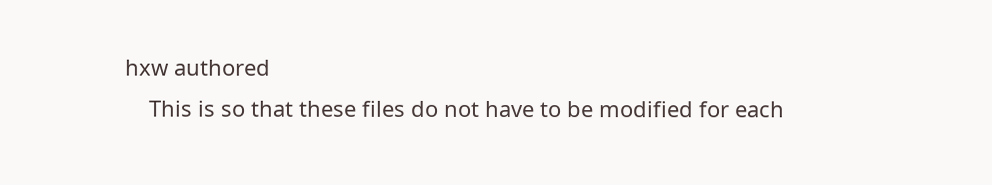hxw authored
    This is so that these files do not have to be modified for each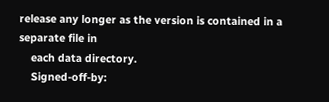release any longer as the version is contained in a separate file in
    each data directory.
    Signed-off-by: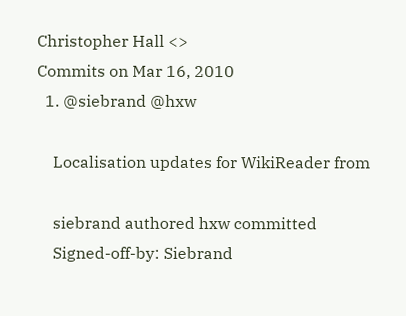Christopher Hall <>
Commits on Mar 16, 2010
  1. @siebrand @hxw

    Localisation updates for WikiReader from

    siebrand authored hxw committed
    Signed-off-by: Siebrand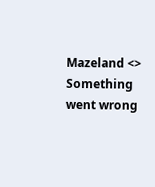Mazeland <>
Something went wrong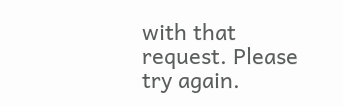with that request. Please try again.